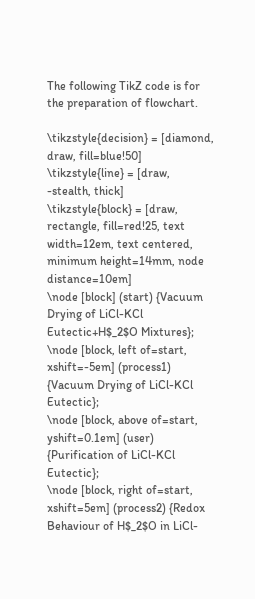The following TikZ code is for the preparation of flowchart.

\tikzstyle{decision} = [diamond, draw, fill=blue!50]
\tikzstyle{line} = [draw, -stealth, thick]
\tikzstyle{block} = [draw, rectangle, fill=red!25, text width=12em, text centered, minimum height=14mm, node distance=10em]
\node [block] (start) {Vacuum Drying of LiCl-KCl Eutectic+H$_2$O Mixtures};
\node [block, left of=start, xshift=-5em] (process1) {Vacuum Drying of LiCl-KCl Eutectic};
\node [block, above of=start, yshift=0.1em] (user) {Purification of LiCl-KCl Eutectic};
\node [block, right of=start, xshift=5em] (process2) {Redox Behaviour of H$_2$O in LiCl-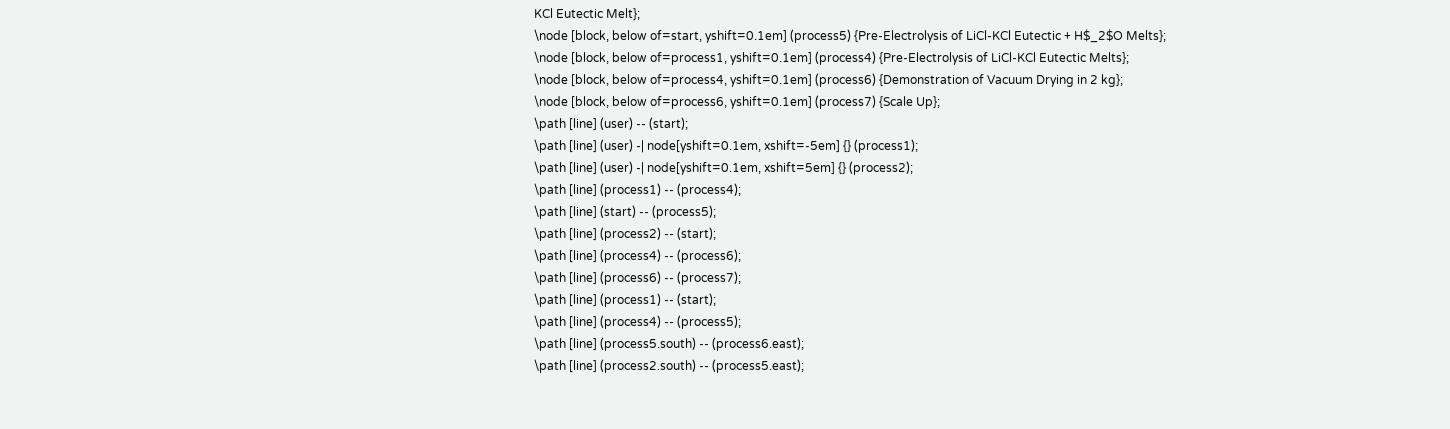KCl Eutectic Melt};
\node [block, below of=start, yshift=0.1em] (process5) {Pre-Electrolysis of LiCl-KCl Eutectic + H$_2$O Melts};
\node [block, below of=process1, yshift=0.1em] (process4) {Pre-Electrolysis of LiCl-KCl Eutectic Melts};
\node [block, below of=process4, yshift=0.1em] (process6) {Demonstration of Vacuum Drying in 2 kg};
\node [block, below of=process6, yshift=0.1em] (process7) {Scale Up};
\path [line] (user) -- (start);
\path [line] (user) -| node[yshift=0.1em, xshift=-5em] {} (process1);
\path [line] (user) -| node[yshift=0.1em, xshift=5em] {} (process2);
\path [line] (process1) -- (process4);
\path [line] (start) -- (process5);
\path [line] (process2) -- (start);
\path [line] (process4) -- (process6);
\path [line] (process6) -- (process7);
\path [line] (process1) -- (start);
\path [line] (process4) -- (process5);
\path [line] (process5.south) -- (process6.east);
\path [line] (process2.south) -- (process5.east);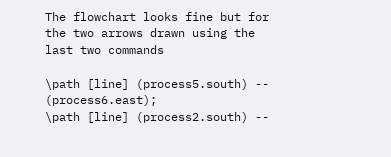The flowchart looks fine but for the two arrows drawn using the last two commands

\path [line] (process5.south) -- (process6.east);
\path [line] (process2.south) --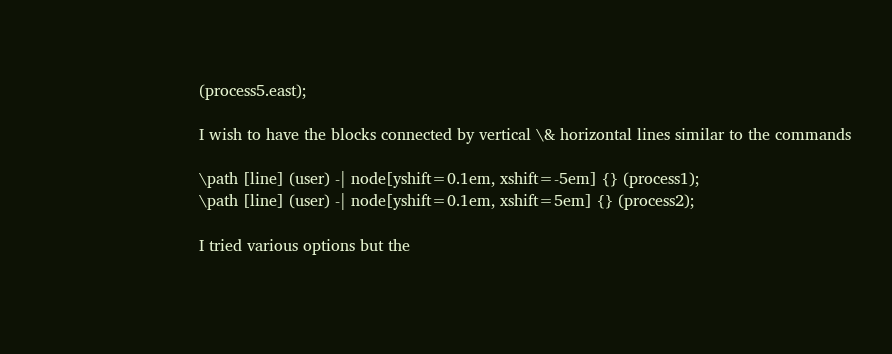(process5.east);

I wish to have the blocks connected by vertical \& horizontal lines similar to the commands

\path [line] (user) -| node[yshift=0.1em, xshift=-5em] {} (process1);
\path [line] (user) -| node[yshift=0.1em, xshift=5em] {} (process2);

I tried various options but the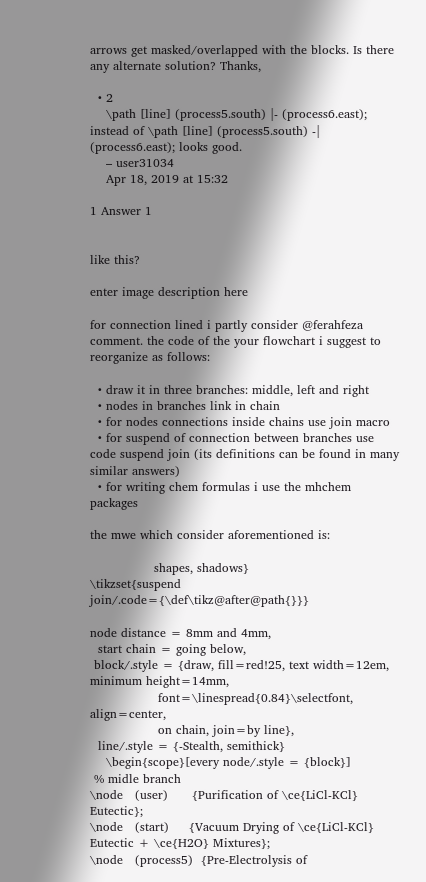arrows get masked/overlapped with the blocks. Is there any alternate solution? Thanks,

  • 2
    \path [line] (process5.south) |- (process6.east); instead of \path [line] (process5.south) -| (process6.east); looks good.
    – user31034
    Apr 18, 2019 at 15:32

1 Answer 1


like this?

enter image description here

for connection lined i partly consider @ferahfeza comment. the code of the your flowchart i suggest to reorganize as follows:

  • draw it in three branches: middle, left and right
  • nodes in branches link in chain
  • for nodes connections inside chains use join macro
  • for suspend of connection between branches use code suspend join (its definitions can be found in many similar answers)
  • for writing chem formulas i use the mhchem packages

the mwe which consider aforementioned is:

                shapes, shadows}
\tikzset{suspend join/.code={\def\tikz@after@path{}}}

node distance = 8mm and 4mm,
  start chain = going below,
 block/.style = {draw, fill=red!25, text width=12em, minimum height=14mm,
                 font=\linespread{0.84}\selectfont, align=center,
                 on chain, join=by line},
  line/.style = {-Stealth, semithick}
    \begin{scope}[every node/.style = {block}]
 % midle branch
\node   (user)      {Purification of \ce{LiCl-KCl} Eutectic};
\node   (start)     {Vacuum Drying of \ce{LiCl-KCl} Eutectic + \ce{H2O} Mixtures};
\node   (process5)  {Pre-Electrolysis of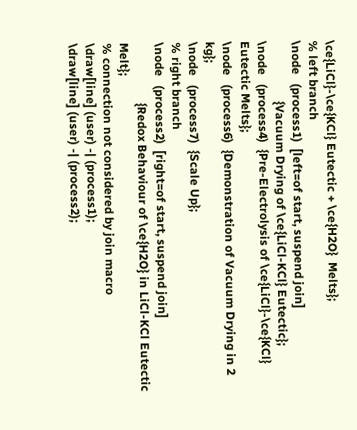\ce{LiCl}-\ce{KCl} Eutectic + \ce{H2O}  Melts};
% left branch
\node   (process1)  [left=of start, suspend join]
                    {Vacuum Drying of \ce{LiCl-KCl} Eutectic};
\node   (process4)  {Pre-Electrolysis of \ce{LiCl}-\ce{KCl} Eutectic Melts};
\node   (process6)  {Demonstration of Vacuum Drying in 2 kg};
\node   (process7)  {Scale Up};
% right branch
\node   (process2)  [right=of start, suspend join]
                    {Redox Behaviour of \ce{H2O} in LiCl-KCl Eutectic Melt};
% connection not considered by join macro
\draw[line] (user) -| (process1);
\draw[line] (user) -| (process2);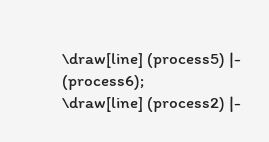\draw[line] (process5) |- (process6);
\draw[line] (process2) |-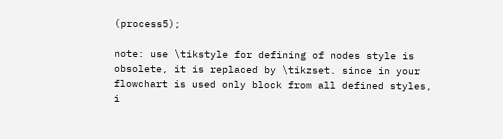(process5);

note: use \tikstyle for defining of nodes style is obsolete, it is replaced by \tikzset. since in your flowchart is used only block from all defined styles, i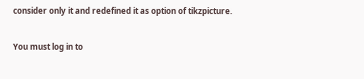consider only it and redefined it as option of tikzpicture.

You must log in to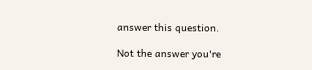answer this question.

Not the answer you're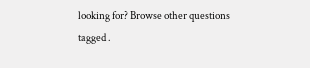looking for? Browse other questions tagged .